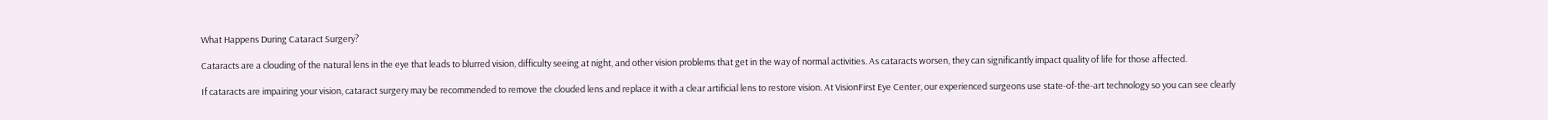What Happens During Cataract Surgery?

Cataracts are a clouding of the natural lens in the eye that leads to blurred vision, difficulty seeing at night, and other vision problems that get in the way of normal activities. As cataracts worsen, they can significantly impact quality of life for those affected.

If cataracts are impairing your vision, cataract surgery may be recommended to remove the clouded lens and replace it with a clear artificial lens to restore vision. At VisionFirst Eye Center, our experienced surgeons use state-of-the-art technology so you can see clearly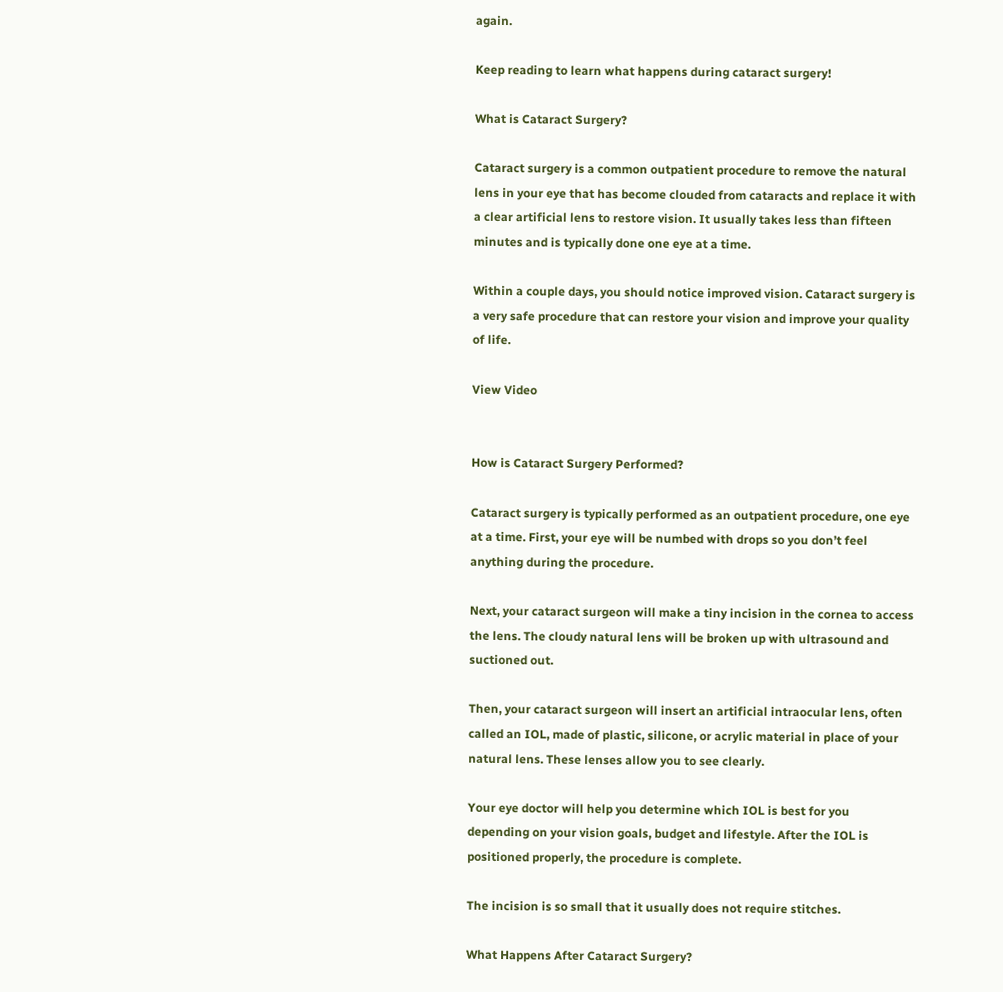again.

Keep reading to learn what happens during cataract surgery!

What is Cataract Surgery?

Cataract surgery is a common outpatient procedure to remove the natural lens in your eye that has become clouded from cataracts and replace it with a clear artificial lens to restore vision. It usually takes less than fifteen minutes and is typically done one eye at a time.

Within a couple days, you should notice improved vision. Cataract surgery is a very safe procedure that can restore your vision and improve your quality of life.

View Video


How is Cataract Surgery Performed?

Cataract surgery is typically performed as an outpatient procedure, one eye at a time. First, your eye will be numbed with drops so you don’t feel anything during the procedure.

Next, your cataract surgeon will make a tiny incision in the cornea to access the lens. The cloudy natural lens will be broken up with ultrasound and suctioned out.

Then, your cataract surgeon will insert an artificial intraocular lens, often called an IOL, made of plastic, silicone, or acrylic material in place of your natural lens. These lenses allow you to see clearly.

Your eye doctor will help you determine which IOL is best for you depending on your vision goals, budget and lifestyle. After the IOL is positioned properly, the procedure is complete.

The incision is so small that it usually does not require stitches.

What Happens After Cataract Surgery?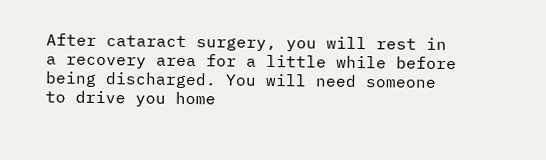After cataract surgery, you will rest in a recovery area for a little while before being discharged. You will need someone to drive you home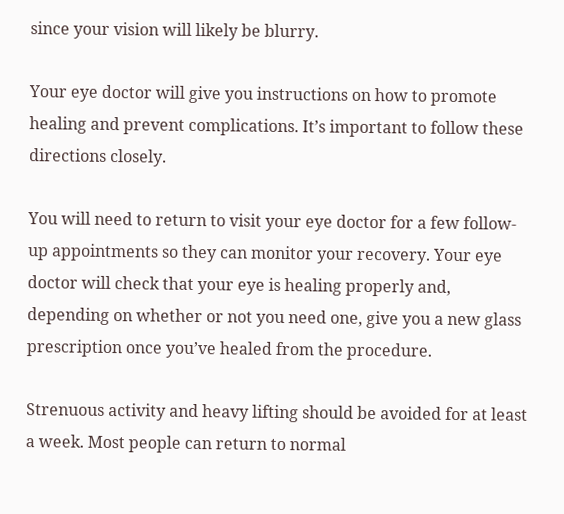since your vision will likely be blurry.

Your eye doctor will give you instructions on how to promote healing and prevent complications. It’s important to follow these directions closely.

You will need to return to visit your eye doctor for a few follow-up appointments so they can monitor your recovery. Your eye doctor will check that your eye is healing properly and, depending on whether or not you need one, give you a new glass prescription once you’ve healed from the procedure.

Strenuous activity and heavy lifting should be avoided for at least a week. Most people can return to normal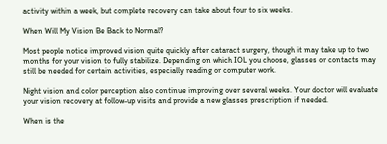activity within a week, but complete recovery can take about four to six weeks.

When Will My Vision Be Back to Normal?

Most people notice improved vision quite quickly after cataract surgery, though it may take up to two months for your vision to fully stabilize. Depending on which IOL you choose, glasses or contacts may still be needed for certain activities, especially reading or computer work.

Night vision and color perception also continue improving over several weeks. Your doctor will evaluate your vision recovery at follow-up visits and provide a new glasses prescription if needed.

When is the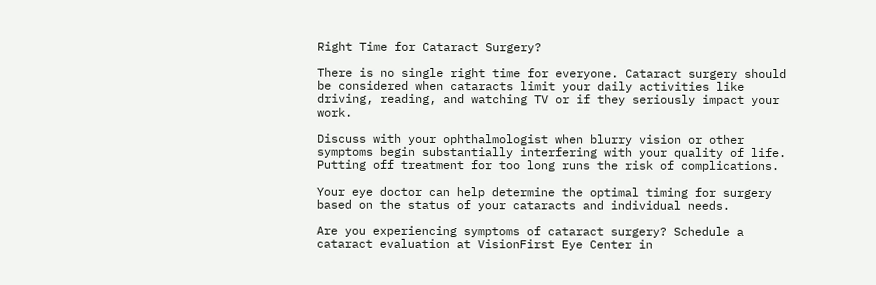Right Time for Cataract Surgery?

There is no single right time for everyone. Cataract surgery should be considered when cataracts limit your daily activities like driving, reading, and watching TV or if they seriously impact your work.

Discuss with your ophthalmologist when blurry vision or other symptoms begin substantially interfering with your quality of life. Putting off treatment for too long runs the risk of complications.

Your eye doctor can help determine the optimal timing for surgery based on the status of your cataracts and individual needs.

Are you experiencing symptoms of cataract surgery? Schedule a cataract evaluation at VisionFirst Eye Center in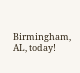Birmingham, AL, today!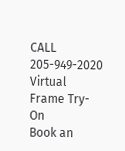CALL 205-949-2020
Virtual Frame Try-On
Book an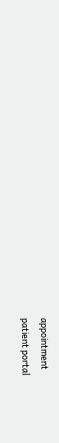appointment
patient portal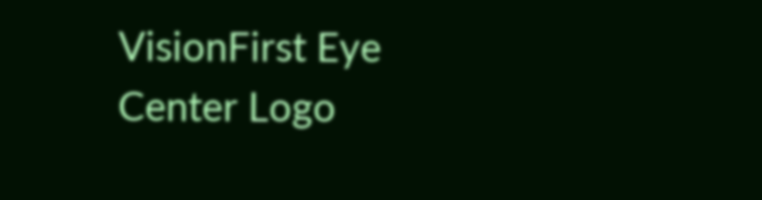VisionFirst Eye Center Logo